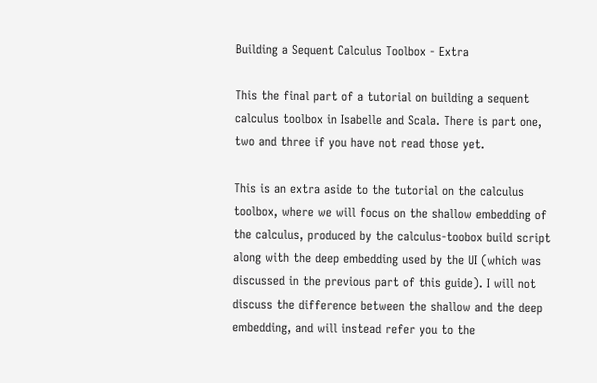Building a Sequent Calculus Toolbox - Extra

This the final part of a tutorial on building a sequent calculus toolbox in Isabelle and Scala. There is part one, two and three if you have not read those yet.

This is an extra aside to the tutorial on the calculus toolbox, where we will focus on the shallow embedding of the calculus, produced by the calculus-toobox build script along with the deep embedding used by the UI (which was discussed in the previous part of this guide). I will not discuss the difference between the shallow and the deep embedding, and will instead refer you to the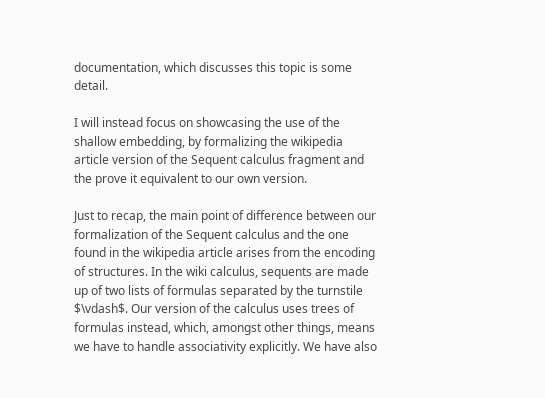documentation, which discusses this topic is some detail.

I will instead focus on showcasing the use of the shallow embedding, by formalizing the wikipedia article version of the Sequent calculus fragment and the prove it equivalent to our own version.

Just to recap, the main point of difference between our formalization of the Sequent calculus and the one found in the wikipedia article arises from the encoding of structures. In the wiki calculus, sequents are made up of two lists of formulas separated by the turnstile $\vdash$. Our version of the calculus uses trees of formulas instead, which, amongst other things, means we have to handle associativity explicitly. We have also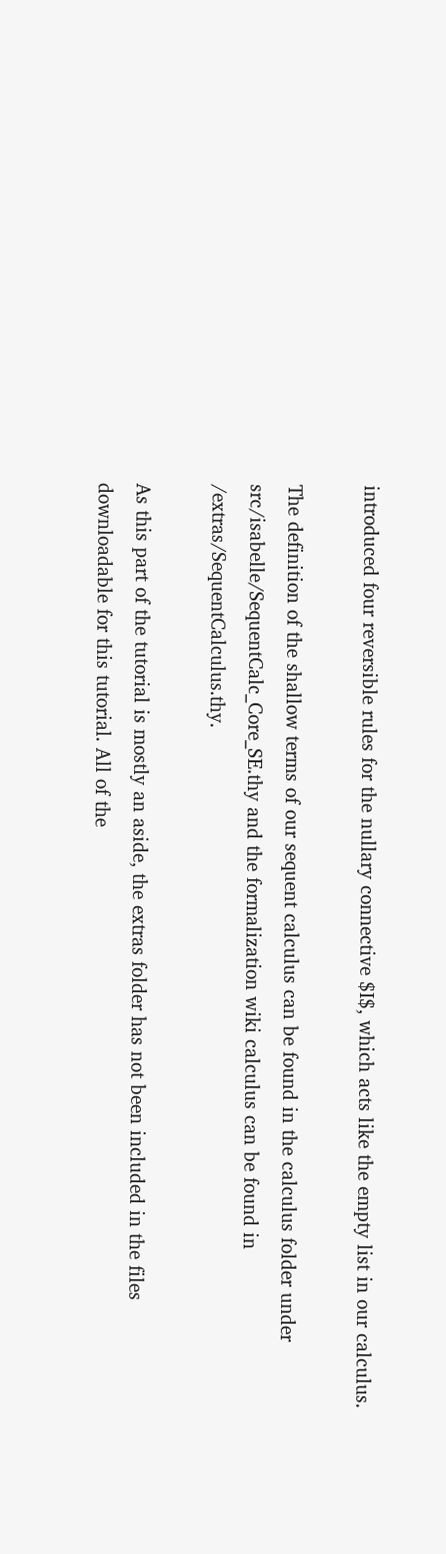introduced four reversible rules for the nullary connective $I$, which acts like the empty list in our calculus.

The definition of the shallow terms of our sequent calculus can be found in the calculus folder under src/isabelle/SequentCalc_Core_SE.thy and the formalization wiki calculus can be found in /extras/SequentCalculus.thy.

As this part of the tutorial is mostly an aside, the extras folder has not been included in the files downloadable for this tutorial. All of the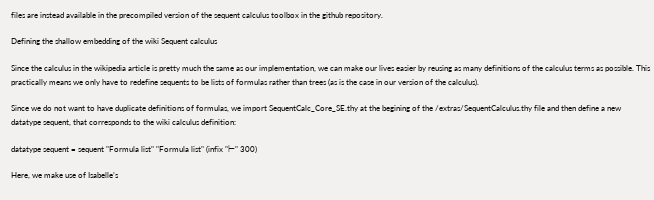files are instead available in the precompiled version of the sequent calculus toolbox in the github repository.

Defining the shallow embedding of the wiki Sequent calculus

Since the calculus in the wikipedia article is pretty much the same as our implementation, we can make our lives easier by reusing as many definitions of the calculus terms as possible. This practically means we only have to redefine sequents to be lists of formulas rather than trees (as is the case in our version of the calculus).

Since we do not want to have duplicate definitions of formulas, we import SequentCalc_Core_SE.thy at the begining of the /extras/SequentCalculus.thy file and then define a new datatype sequent, that corresponds to the wiki calculus definition:

datatype sequent = sequent "Formula list" "Formula list" (infix "⊢" 300)

Here, we make use of Isabelle’s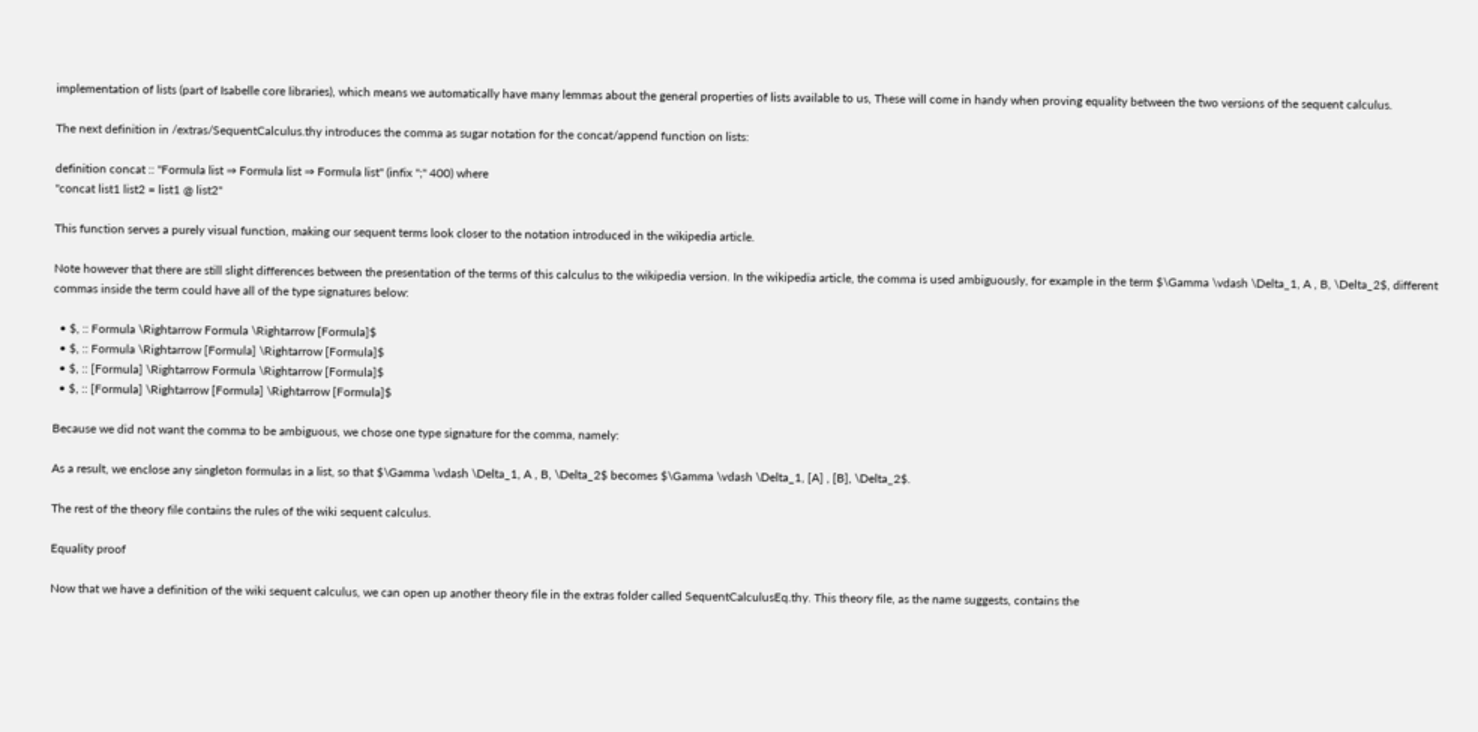implementation of lists (part of Isabelle core libraries), which means we automatically have many lemmas about the general properties of lists available to us, These will come in handy when proving equality between the two versions of the sequent calculus.

The next definition in /extras/SequentCalculus.thy introduces the comma as sugar notation for the concat/append function on lists:

definition concat :: "Formula list ⇒ Formula list ⇒ Formula list" (infix ";" 400) where
"concat list1 list2 = list1 @ list2"

This function serves a purely visual function, making our sequent terms look closer to the notation introduced in the wikipedia article.

Note however that there are still slight differences between the presentation of the terms of this calculus to the wikipedia version. In the wikipedia article, the comma is used ambiguously, for example in the term $\Gamma \vdash \Delta_1, A , B, \Delta_2$, different commas inside the term could have all of the type signatures below:

  • $, :: Formula \Rightarrow Formula \Rightarrow [Formula]$
  • $, :: Formula \Rightarrow [Formula] \Rightarrow [Formula]$
  • $, :: [Formula] \Rightarrow Formula \Rightarrow [Formula]$
  • $, :: [Formula] \Rightarrow [Formula] \Rightarrow [Formula]$

Because we did not want the comma to be ambiguous, we chose one type signature for the comma, namely:

As a result, we enclose any singleton formulas in a list, so that $\Gamma \vdash \Delta_1, A , B, \Delta_2$ becomes $\Gamma \vdash \Delta_1, [A] , [B], \Delta_2$.

The rest of the theory file contains the rules of the wiki sequent calculus.

Equality proof

Now that we have a definition of the wiki sequent calculus, we can open up another theory file in the extras folder called SequentCalculusEq.thy. This theory file, as the name suggests, contains the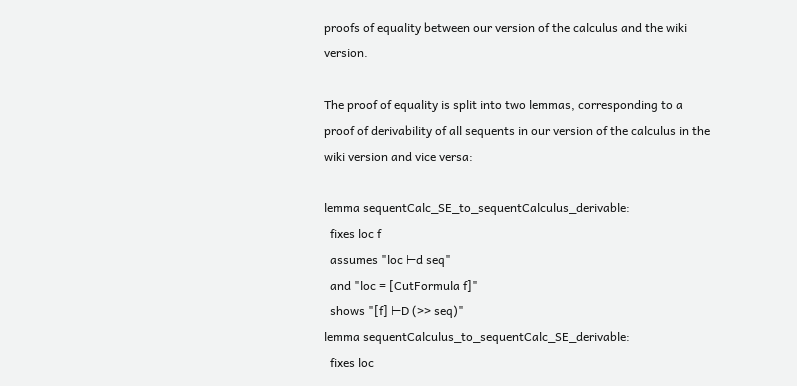proofs of equality between our version of the calculus and the wiki version.

The proof of equality is split into two lemmas, corresponding to a proof of derivability of all sequents in our version of the calculus in the wiki version and vice versa:

lemma sequentCalc_SE_to_sequentCalculus_derivable:
  fixes loc f
  assumes "loc ⊢d seq"
  and "loc = [CutFormula f]"
  shows "[f] ⊢D (>> seq)"
lemma sequentCalculus_to_sequentCalc_SE_derivable:
  fixes loc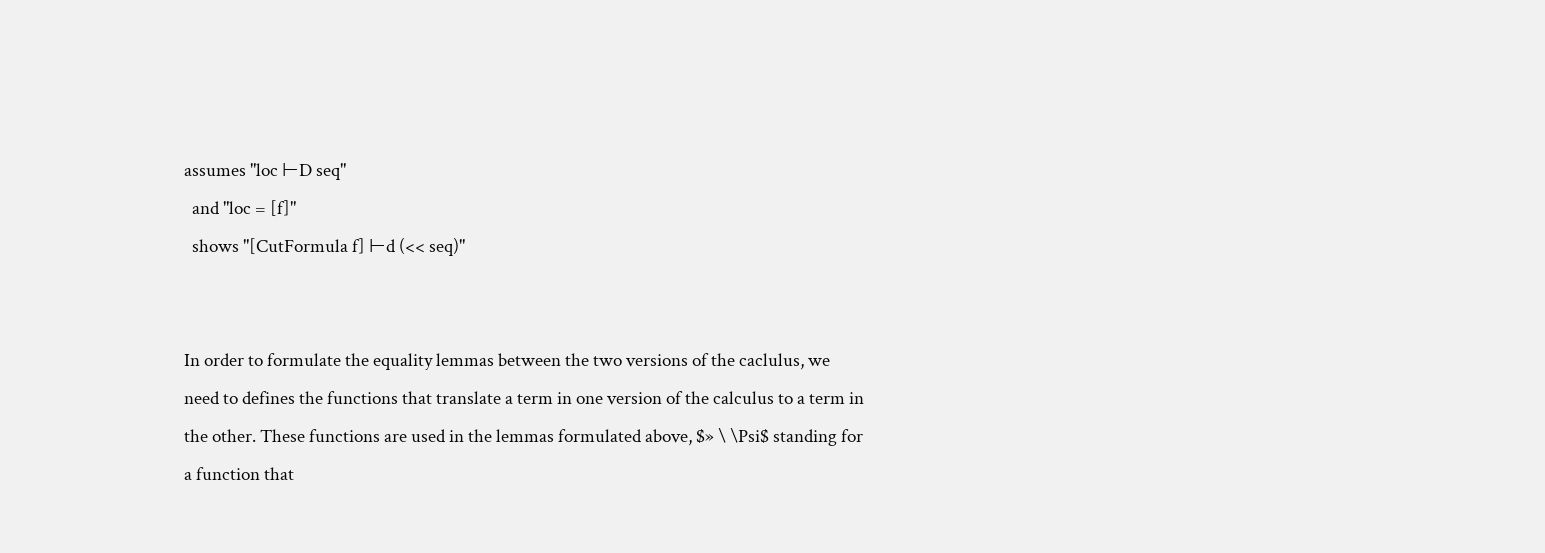assumes "loc ⊢D seq"
  and "loc = [f]"
  shows "[CutFormula f] ⊢d (<< seq)"


In order to formulate the equality lemmas between the two versions of the caclulus, we need to defines the functions that translate a term in one version of the calculus to a term in the other. These functions are used in the lemmas formulated above, $» \ \Psi$ standing for a function that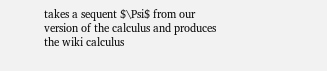takes a sequent $\Psi$ from our version of the calculus and produces the wiki calculus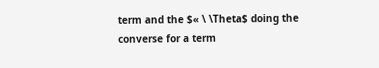term and the $« \ \Theta$ doing the converse for a term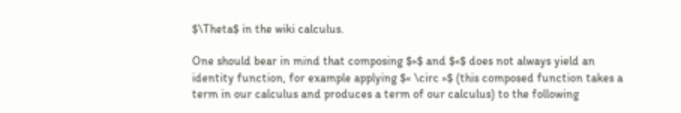$\Theta$ in the wiki calculus.

One should bear in mind that composing $»$ and $«$ does not always yield an identity function, for example applying $« \circ »$ (this composed function takes a term in our calculus and produces a term of our calculus) to the following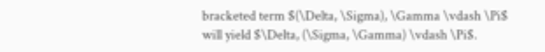bracketed term $(\Delta, \Sigma), \Gamma \vdash \Pi$ will yield $\Delta, (\Sigma, \Gamma) \vdash \Pi$.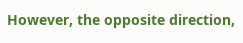However, the opposite direction,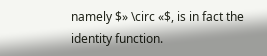namely $» \circ «$, is in fact the identity function.